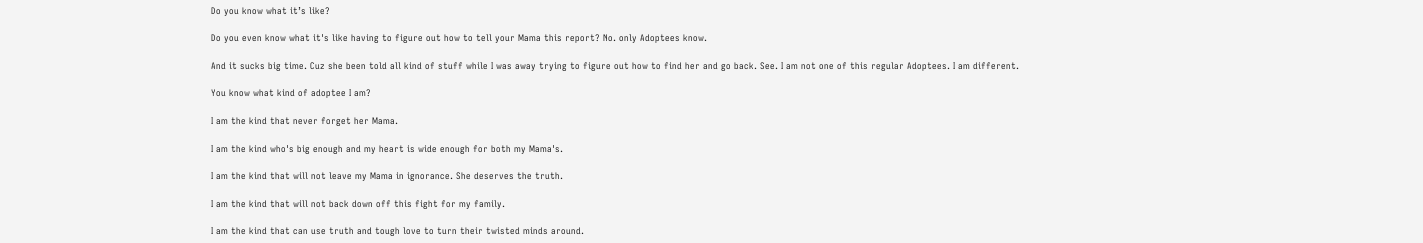Do you know what it’s like?

Do you even know what it's like having to figure out how to tell your Mama this report? No. only Adoptees know.

And it sucks big time. Cuz she been told all kind of stuff while I was away trying to figure out how to find her and go back. See. I am not one of this regular Adoptees. I am different.

You know what kind of adoptee I am?

I am the kind that never forget her Mama.

I am the kind who's big enough and my heart is wide enough for both my Mama's.

I am the kind that will not leave my Mama in ignorance. She deserves the truth.

I am the kind that will not back down off this fight for my family.

I am the kind that can use truth and tough love to turn their twisted minds around.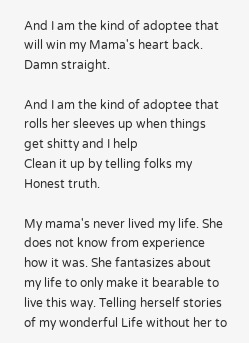And I am the kind of adoptee that will win my Mama's heart back. Damn straight.

And I am the kind of adoptee that rolls her sleeves up when things get shitty and I help
Clean it up by telling folks my
Honest truth.

My mama's never lived my life. She does not know from experience how it was. She fantasizes about my life to only make it bearable to live this way. Telling herself stories of my wonderful Life without her to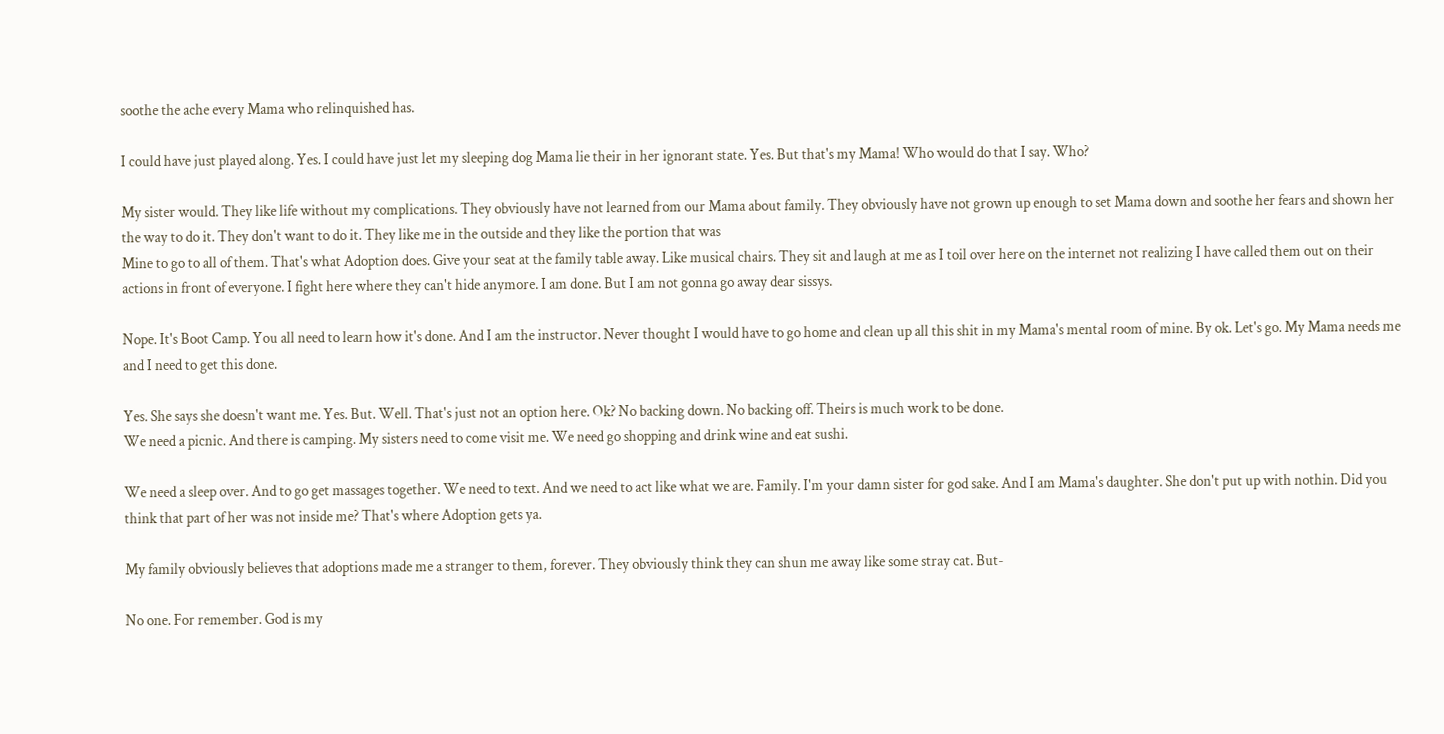soothe the ache every Mama who relinquished has.

I could have just played along. Yes. I could have just let my sleeping dog Mama lie their in her ignorant state. Yes. But that's my Mama! Who would do that I say. Who?

My sister would. They like life without my complications. They obviously have not learned from our Mama about family. They obviously have not grown up enough to set Mama down and soothe her fears and shown her the way to do it. They don't want to do it. They like me in the outside and they like the portion that was
Mine to go to all of them. That's what Adoption does. Give your seat at the family table away. Like musical chairs. They sit and laugh at me as I toil over here on the internet not realizing I have called them out on their actions in front of everyone. I fight here where they can't hide anymore. I am done. But I am not gonna go away dear sissys.

Nope. It's Boot Camp. You all need to learn how it's done. And I am the instructor. Never thought I would have to go home and clean up all this shit in my Mama's mental room of mine. By ok. Let's go. My Mama needs me and I need to get this done.

Yes. She says she doesn't want me. Yes. But. Well. That's just not an option here. Ok? No backing down. No backing off. Theirs is much work to be done.
We need a picnic. And there is camping. My sisters need to come visit me. We need go shopping and drink wine and eat sushi.

We need a sleep over. And to go get massages together. We need to text. And we need to act like what we are. Family. I'm your damn sister for god sake. And I am Mama's daughter. She don't put up with nothin. Did you think that part of her was not inside me? That's where Adoption gets ya.

My family obviously believes that adoptions made me a stranger to them, forever. They obviously think they can shun me away like some stray cat. But-

No one. For remember. God is my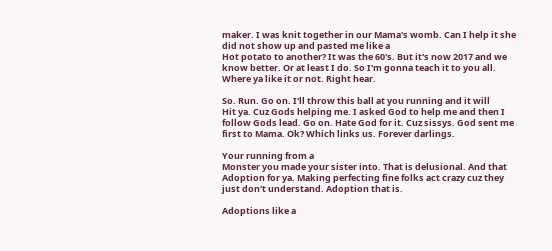maker. I was knit together in our Mama's womb. Can I help it she did not show up and pasted me like a
Hot potato to another? It was the 60's. But it's now 2017 and we know better. Or at least I do. So I'm gonna teach it to you all. Where ya like it or not. Right hear.

So. Run. Go on. I'll throw this ball at you running and it will
Hit ya. Cuz Gods helping me. I asked God to help me and then I follow Gods lead. Go on. Hate God for it. Cuz sissys. God sent me first to Mama. Ok? Which links us. Forever darlings.

Your running from a
Monster you made your sister into. That is delusional. And that Adoption for ya. Making perfecting fine folks act crazy cuz they just don't understand. Adoption that is.

Adoptions like a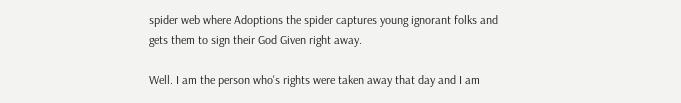spider web where Adoptions the spider captures young ignorant folks and gets them to sign their God Given right away.

Well. I am the person who's rights were taken away that day and I am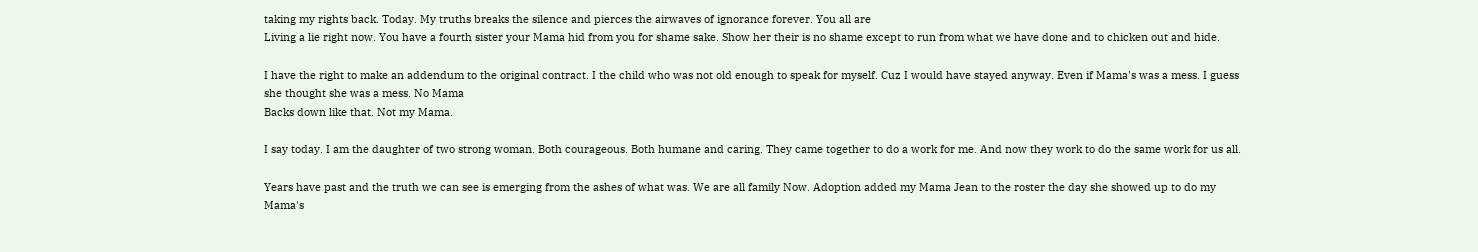taking my rights back. Today. My truths breaks the silence and pierces the airwaves of ignorance forever. You all are
Living a lie right now. You have a fourth sister your Mama hid from you for shame sake. Show her their is no shame except to run from what we have done and to chicken out and hide.

I have the right to make an addendum to the original contract. I the child who was not old enough to speak for myself. Cuz I would have stayed anyway. Even if Mama's was a mess. I guess she thought she was a mess. No Mama
Backs down like that. Not my Mama.

I say today. I am the daughter of two strong woman. Both courageous. Both humane and caring. They came together to do a work for me. And now they work to do the same work for us all.

Years have past and the truth we can see is emerging from the ashes of what was. We are all family Now. Adoption added my Mama Jean to the roster the day she showed up to do my Mama's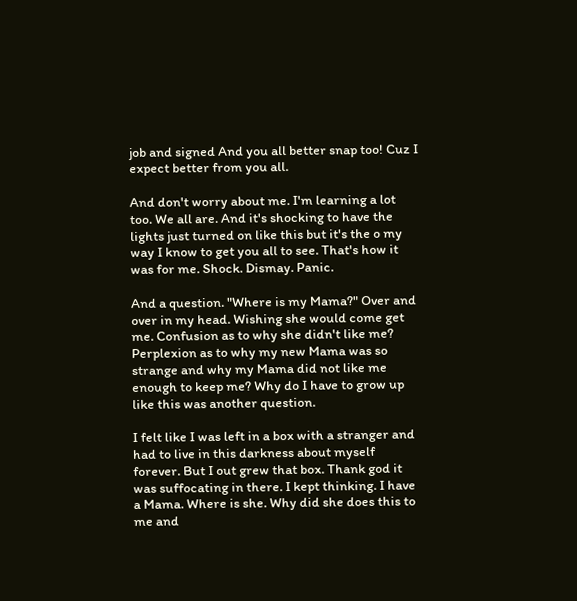job and signed And you all better snap too! Cuz I expect better from you all.

And don't worry about me. I'm learning a lot too. We all are. And it's shocking to have the lights just turned on like this but it's the o my way I know to get you all to see. That's how it was for me. Shock. Dismay. Panic.

And a question. "Where is my Mama?" Over and over in my head. Wishing she would come get me. Confusion as to why she didn't like me? Perplexion as to why my new Mama was so strange and why my Mama did not like me enough to keep me? Why do I have to grow up like this was another question.

I felt like I was left in a box with a stranger and had to live in this darkness about myself forever. But I out grew that box. Thank god it was suffocating in there. I kept thinking. I have a Mama. Where is she. Why did she does this to me and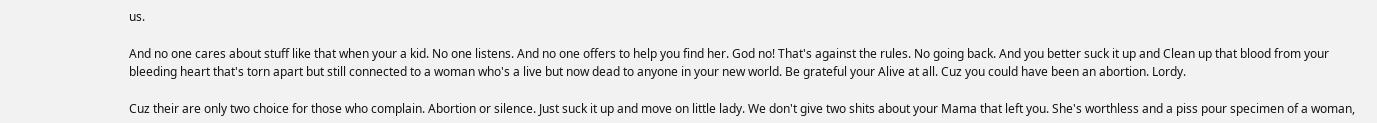us.

And no one cares about stuff like that when your a kid. No one listens. And no one offers to help you find her. God no! That's against the rules. No going back. And you better suck it up and Clean up that blood from your bleeding heart that's torn apart but still connected to a woman who's a live but now dead to anyone in your new world. Be grateful your Alive at all. Cuz you could have been an abortion. Lordy.

Cuz their are only two choice for those who complain. Abortion or silence. Just suck it up and move on little lady. We don't give two shits about your Mama that left you. She's worthless and a piss pour specimen of a woman,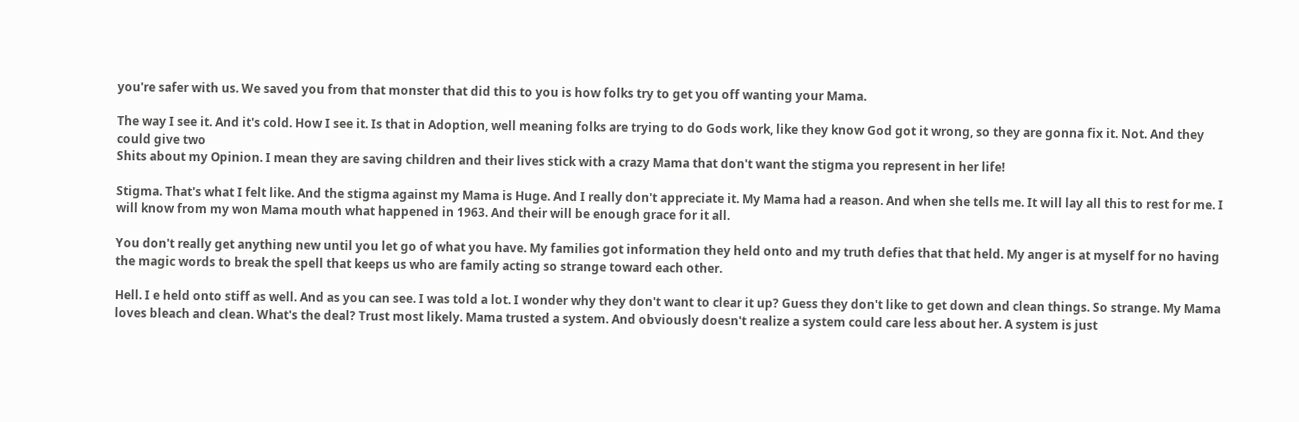you're safer with us. We saved you from that monster that did this to you is how folks try to get you off wanting your Mama.

The way I see it. And it's cold. How I see it. Is that in Adoption, well meaning folks are trying to do Gods work, like they know God got it wrong, so they are gonna fix it. Not. And they could give two
Shits about my Opinion. I mean they are saving children and their lives stick with a crazy Mama that don't want the stigma you represent in her life!

Stigma. That's what I felt like. And the stigma against my Mama is Huge. And I really don't appreciate it. My Mama had a reason. And when she tells me. It will lay all this to rest for me. I will know from my won Mama mouth what happened in 1963. And their will be enough grace for it all.

You don't really get anything new until you let go of what you have. My families got information they held onto and my truth defies that that held. My anger is at myself for no having the magic words to break the spell that keeps us who are family acting so strange toward each other.

Hell. I e held onto stiff as well. And as you can see. I was told a lot. I wonder why they don't want to clear it up? Guess they don't like to get down and clean things. So strange. My Mama loves bleach and clean. What's the deal? Trust most likely. Mama trusted a system. And obviously doesn't realize a system could care less about her. A system is just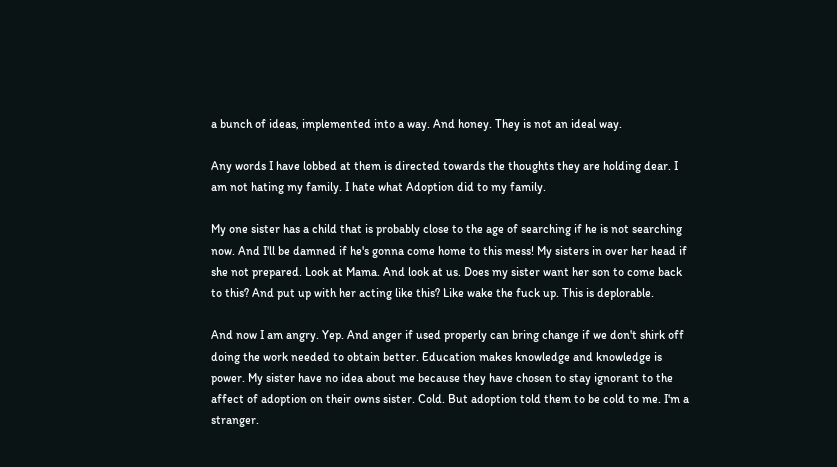a bunch of ideas, implemented into a way. And honey. They is not an ideal way.

Any words I have lobbed at them is directed towards the thoughts they are holding dear. I am not hating my family. I hate what Adoption did to my family.

My one sister has a child that is probably close to the age of searching if he is not searching now. And I'll be damned if he's gonna come home to this mess! My sisters in over her head if she not prepared. Look at Mama. And look at us. Does my sister want her son to come back to this? And put up with her acting like this? Like wake the fuck up. This is deplorable.

And now I am angry. Yep. And anger if used properly can bring change if we don't shirk off doing the work needed to obtain better. Education makes knowledge and knowledge is power. My sister have no idea about me because they have chosen to stay ignorant to the affect of adoption on their owns sister. Cold. But adoption told them to be cold to me. I'm a stranger.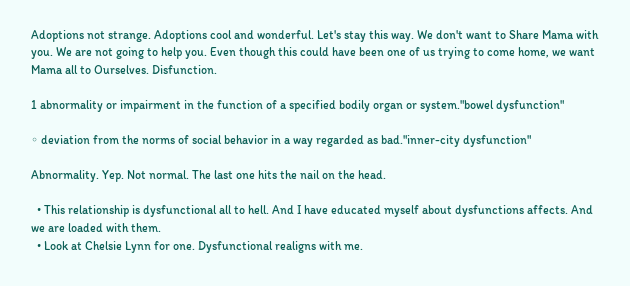Adoptions not strange. Adoptions cool and wonderful. Let's stay this way. We don't want to Share Mama with you. We are not going to help you. Even though this could have been one of us trying to come home, we want Mama all to Ourselves. Disfunction.

1 abnormality or impairment in the function of a specified bodily organ or system."bowel dysfunction"

◦ deviation from the norms of social behavior in a way regarded as bad."inner-city dysfunction"

Abnormality. Yep. Not normal. The last one hits the nail on the head.

  • This relationship is dysfunctional all to hell. And I have educated myself about dysfunctions affects. And we are loaded with them.
  • Look at Chelsie Lynn for one. Dysfunctional realigns with me.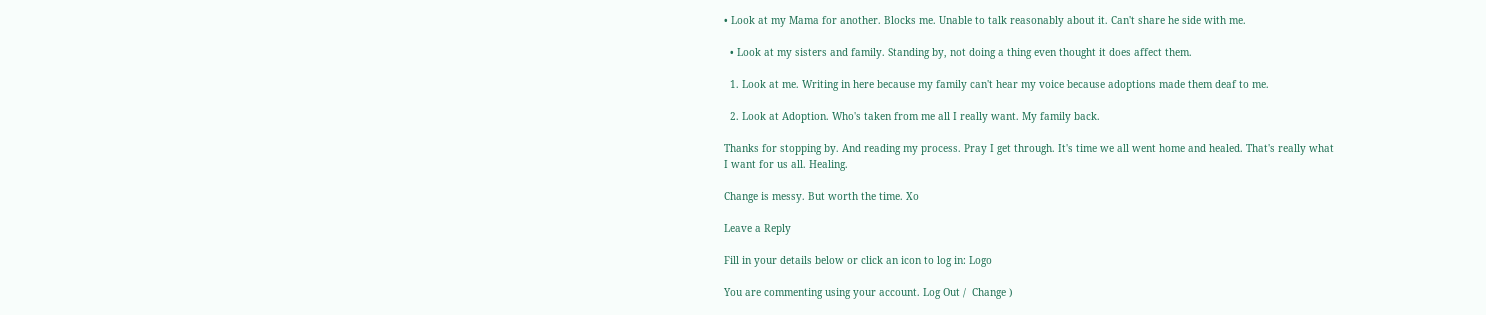• Look at my Mama for another. Blocks me. Unable to talk reasonably about it. Can't share he side with me.

  • Look at my sisters and family. Standing by, not doing a thing even thought it does affect them.

  1. Look at me. Writing in here because my family can't hear my voice because adoptions made them deaf to me.

  2. Look at Adoption. Who's taken from me all I really want. My family back.

Thanks for stopping by. And reading my process. Pray I get through. It's time we all went home and healed. That's really what I want for us all. Healing.

Change is messy. But worth the time. Xo

Leave a Reply

Fill in your details below or click an icon to log in: Logo

You are commenting using your account. Log Out /  Change )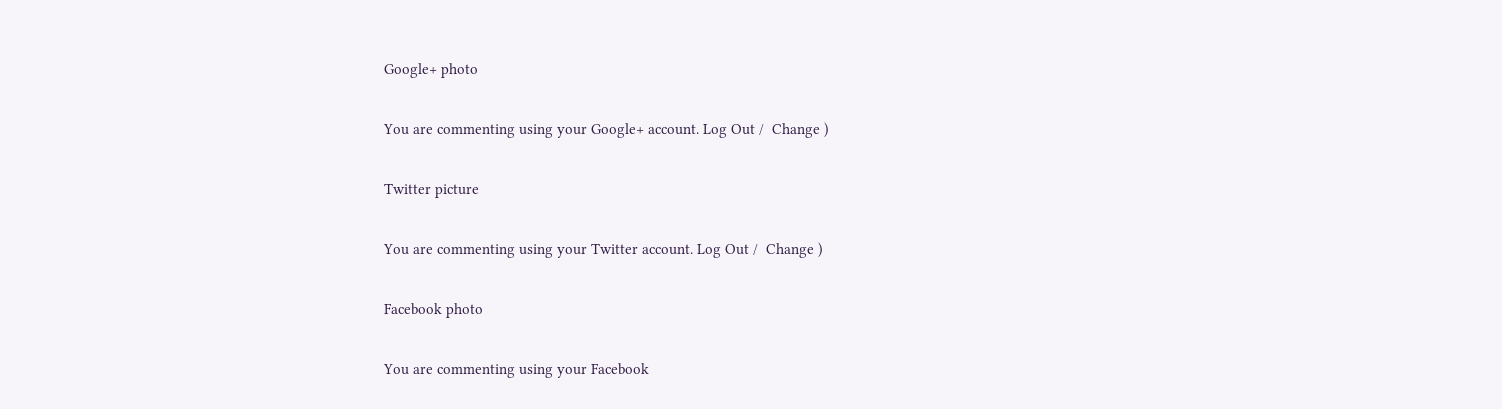Google+ photo

You are commenting using your Google+ account. Log Out /  Change )

Twitter picture

You are commenting using your Twitter account. Log Out /  Change )

Facebook photo

You are commenting using your Facebook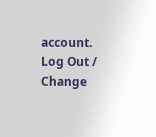account. Log Out /  Change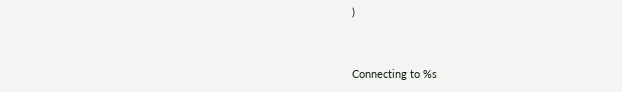)


Connecting to %s